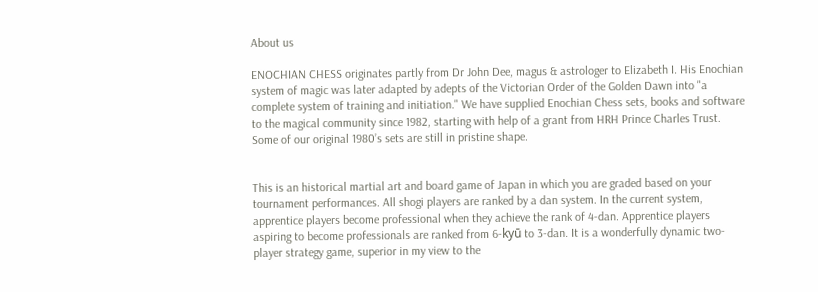About us

ENOCHIAN CHESS originates partly from Dr John Dee, magus & astrologer to Elizabeth I. His Enochian system of magic was later adapted by adepts of the Victorian Order of the Golden Dawn into "a complete system of training and initiation." We have supplied Enochian Chess sets, books and software to the magical community since 1982, starting with help of a grant from HRH Prince Charles Trust. Some of our original 1980’s sets are still in pristine shape.


This is an historical martial art and board game of Japan in which you are graded based on your tournament performances. All shogi players are ranked by a dan system. In the current system, apprentice players become professional when they achieve the rank of 4-dan. Apprentice players aspiring to become professionals are ranked from 6-kyū to 3-dan. It is a wonderfully dynamic two-player strategy game, superior in my view to the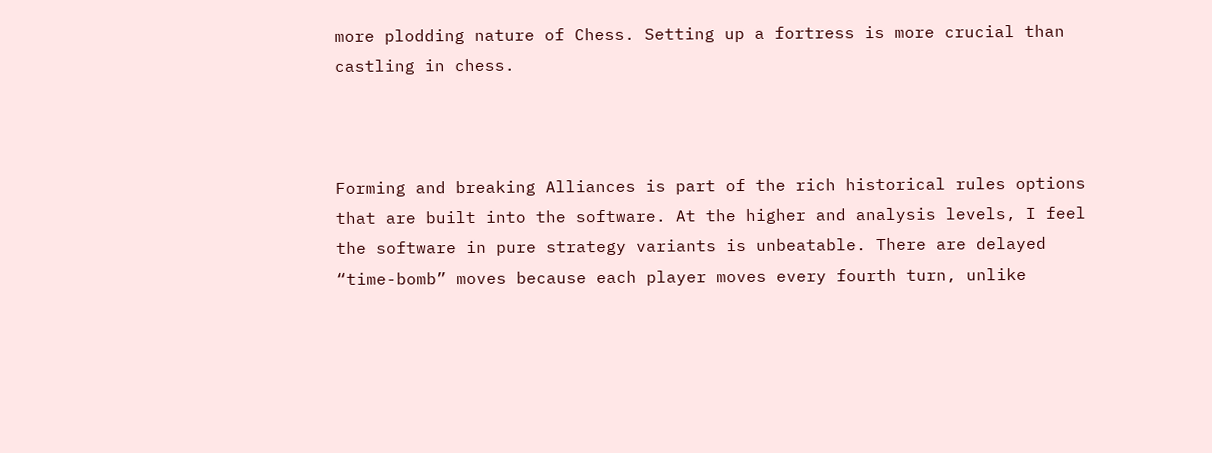more plodding nature of Chess. Setting up a fortress is more crucial than castling in chess.



Forming and breaking Alliances is part of the rich historical rules options that are built into the software. At the higher and analysis levels, I feel the software in pure strategy variants is unbeatable. There are delayed “time-bomb” moves because each player moves every fourth turn, unlike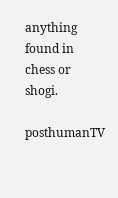anything found in chess or shogi.

posthumanTV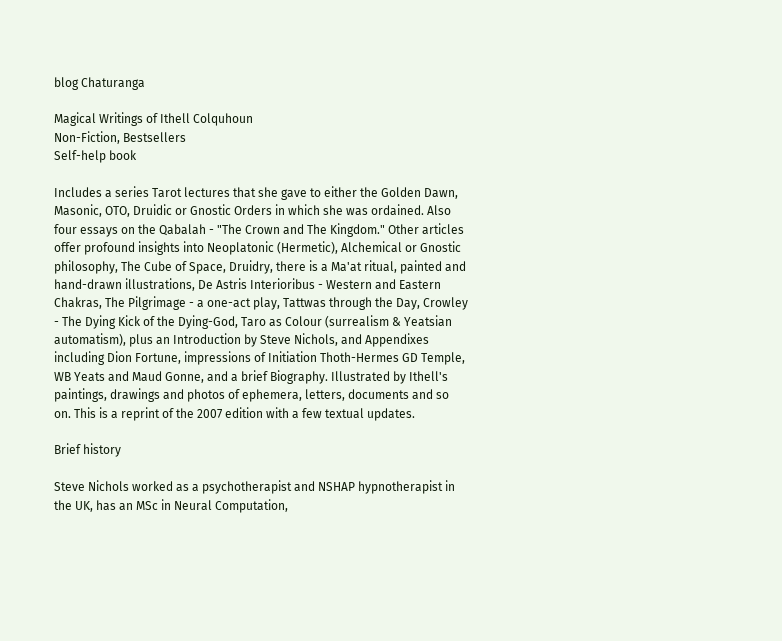blog Chaturanga

Magical Writings of Ithell Colquhoun
Non-Fiction, Bestsellers
Self-help book

Includes a series Tarot lectures that she gave to either the Golden Dawn, Masonic, OTO, Druidic or Gnostic Orders in which she was ordained. Also four essays on the Qabalah - "The Crown and The Kingdom." Other articles offer profound insights into Neoplatonic (Hermetic), Alchemical or Gnostic philosophy, The Cube of Space, Druidry, there is a Ma'at ritual, painted and hand-drawn illustrations, De Astris Interioribus - Western and Eastern Chakras, The Pilgrimage - a one-act play, Tattwas through the Day, Crowley - The Dying Kick of the Dying-God, Taro as Colour (surrealism & Yeatsian automatism), plus an Introduction by Steve Nichols, and Appendixes including Dion Fortune, impressions of Initiation Thoth-Hermes GD Temple, WB Yeats and Maud Gonne, and a brief Biography. Illustrated by Ithell's paintings, drawings and photos of ephemera, letters, documents and so on. This is a reprint of the 2007 edition with a few textual updates.

Brief history

Steve Nichols worked as a psychotherapist and NSHAP hypnotherapist in the UK, has an MSc in Neural Computation,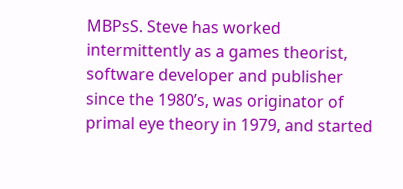MBPsS. Steve has worked intermittently as a games theorist, software developer and publisher since the 1980’s, was originator of primal eye theory in 1979, and started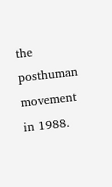the posthuman movement in 1988.